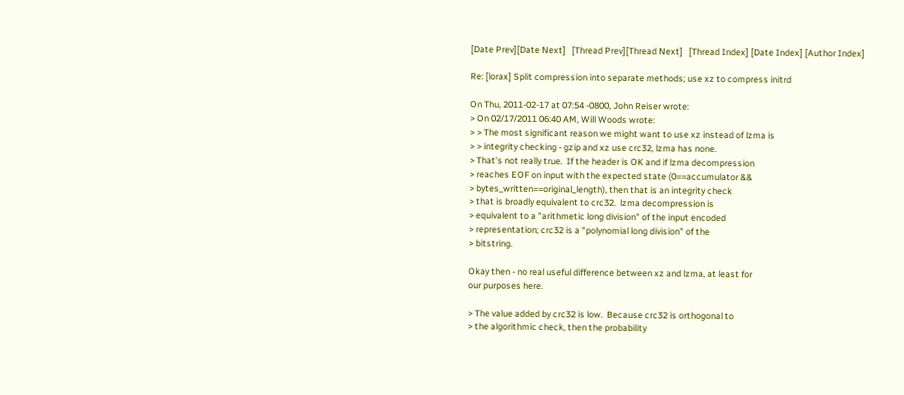[Date Prev][Date Next]   [Thread Prev][Thread Next]   [Thread Index] [Date Index] [Author Index]

Re: [lorax] Split compression into separate methods; use xz to compress initrd

On Thu, 2011-02-17 at 07:54 -0800, John Reiser wrote:
> On 02/17/2011 06:40 AM, Will Woods wrote:
> > The most significant reason we might want to use xz instead of lzma is
> > integrity checking - gzip and xz use crc32, lzma has none.
> That's not really true.  If the header is OK and if lzma decompression
> reaches EOF on input with the expected state (0==accumulator &&
> bytes_written==original_length), then that is an integrity check
> that is broadly equivalent to crc32.  lzma decompression is
> equivalent to a "arithmetic long division" of the input encoded
> representation; crc32 is a "polynomial long division" of the
> bitstring.

Okay then - no real useful difference between xz and lzma, at least for
our purposes here.

> The value added by crc32 is low.  Because crc32 is orthogonal to
> the algorithmic check, then the probability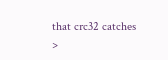that crc32 catches
>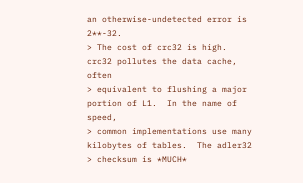an otherwise-undetected error is 2**-32.
> The cost of crc32 is high.  crc32 pollutes the data cache, often
> equivalent to flushing a major portion of L1.  In the name of speed,
> common implementations use many kilobytes of tables.  The adler32
> checksum is *MUCH*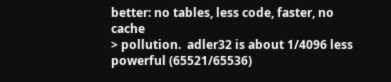better: no tables, less code, faster, no cache
> pollution.  adler32 is about 1/4096 less powerful (65521/65536)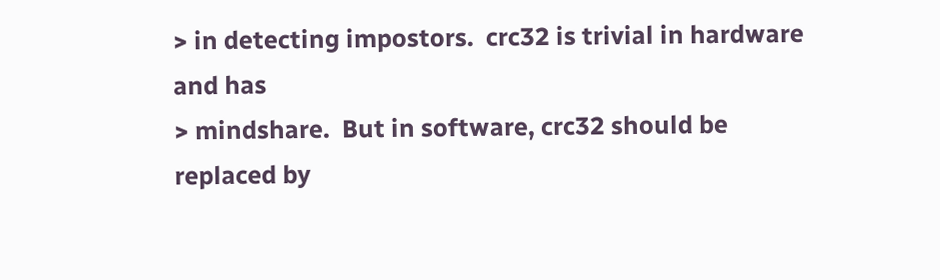> in detecting impostors.  crc32 is trivial in hardware and has
> mindshare.  But in software, crc32 should be replaced by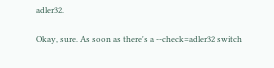adler32.

Okay, sure. As soon as there's a --check=adler32 switch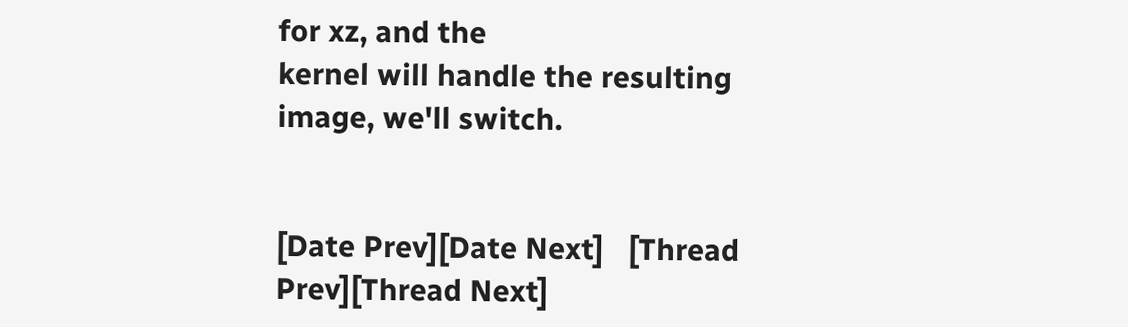for xz, and the
kernel will handle the resulting image, we'll switch.


[Date Prev][Date Next]   [Thread Prev][Thread Next]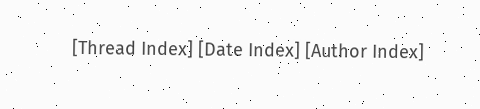[Thread Index] [Date Index] [Author Index]